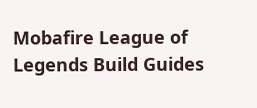Mobafire League of Legends Build Guides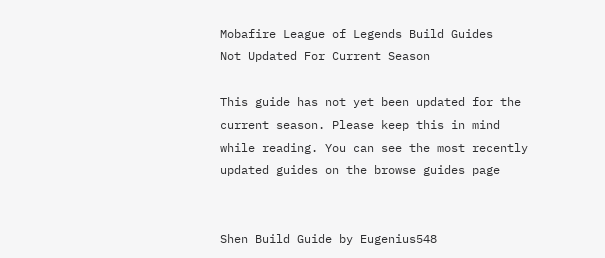Mobafire League of Legends Build Guides
Not Updated For Current Season

This guide has not yet been updated for the current season. Please keep this in mind while reading. You can see the most recently updated guides on the browse guides page


Shen Build Guide by Eugenius548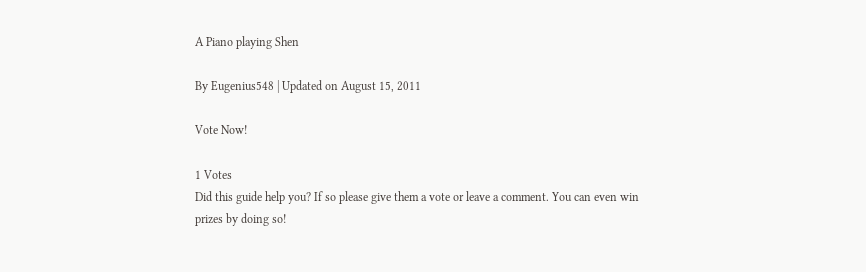A Piano playing Shen

By Eugenius548 | Updated on August 15, 2011

Vote Now!

1 Votes
Did this guide help you? If so please give them a vote or leave a comment. You can even win prizes by doing so!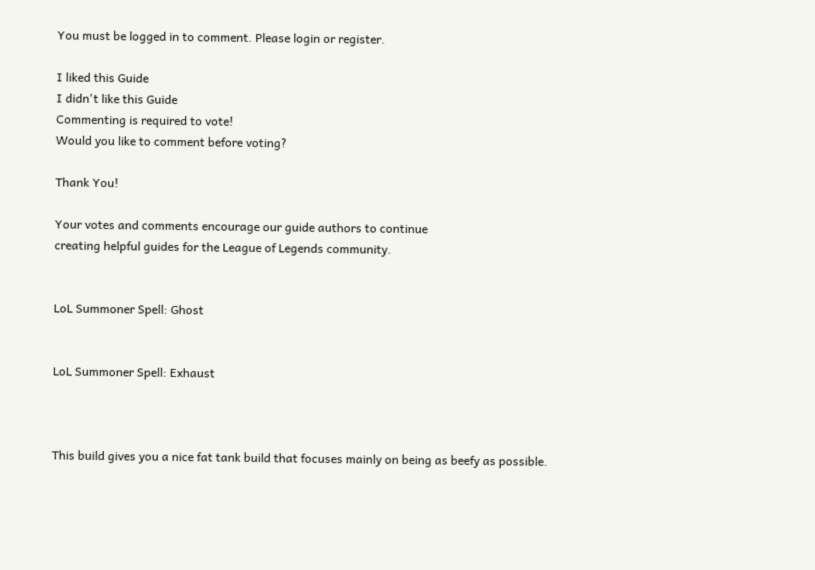You must be logged in to comment. Please login or register.

I liked this Guide
I didn't like this Guide
Commenting is required to vote!
Would you like to comment before voting?

Thank You!

Your votes and comments encourage our guide authors to continue
creating helpful guides for the League of Legends community.


LoL Summoner Spell: Ghost


LoL Summoner Spell: Exhaust



This build gives you a nice fat tank build that focuses mainly on being as beefy as possible.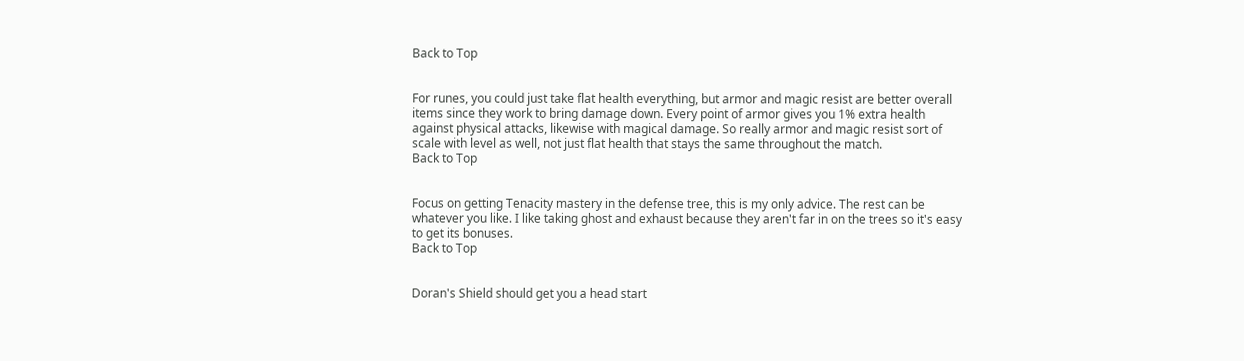Back to Top


For runes, you could just take flat health everything, but armor and magic resist are better overall items since they work to bring damage down. Every point of armor gives you 1% extra health against physical attacks, likewise with magical damage. So really armor and magic resist sort of scale with level as well, not just flat health that stays the same throughout the match.
Back to Top


Focus on getting Tenacity mastery in the defense tree, this is my only advice. The rest can be whatever you like. I like taking ghost and exhaust because they aren't far in on the trees so it's easy to get its bonuses.
Back to Top


Doran's Shield should get you a head start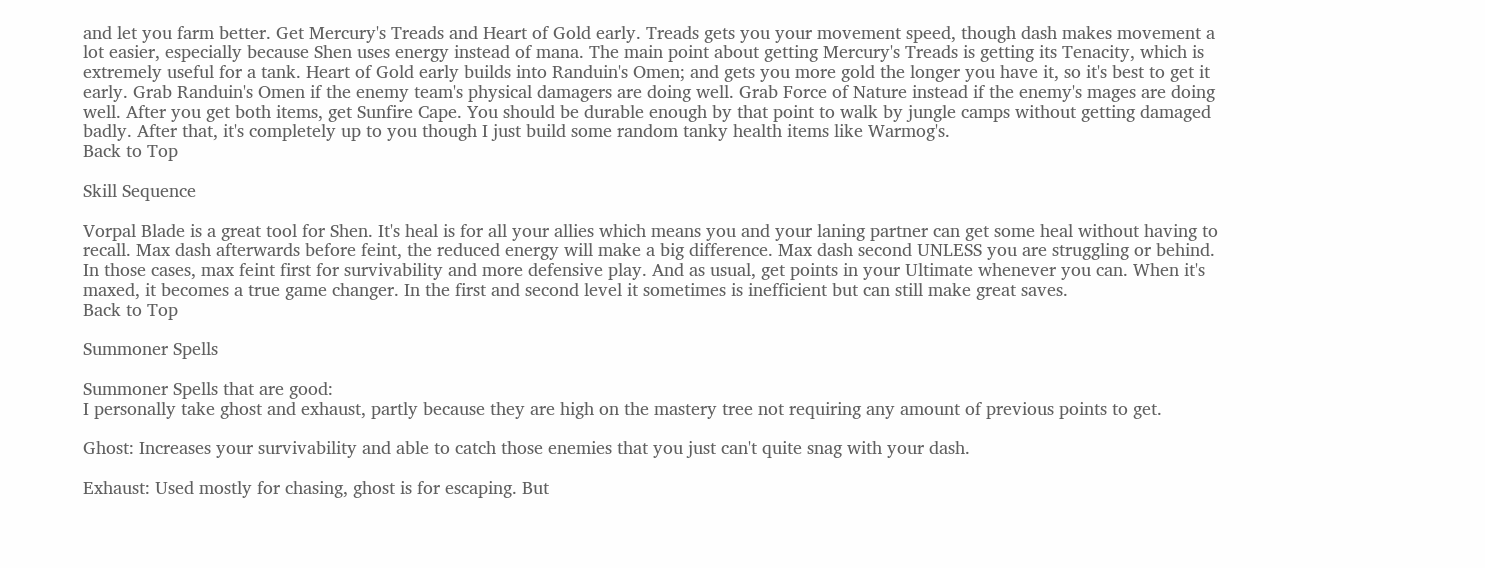and let you farm better. Get Mercury's Treads and Heart of Gold early. Treads gets you your movement speed, though dash makes movement a lot easier, especially because Shen uses energy instead of mana. The main point about getting Mercury's Treads is getting its Tenacity, which is extremely useful for a tank. Heart of Gold early builds into Randuin's Omen; and gets you more gold the longer you have it, so it's best to get it early. Grab Randuin's Omen if the enemy team's physical damagers are doing well. Grab Force of Nature instead if the enemy's mages are doing well. After you get both items, get Sunfire Cape. You should be durable enough by that point to walk by jungle camps without getting damaged badly. After that, it's completely up to you though I just build some random tanky health items like Warmog's.
Back to Top

Skill Sequence

Vorpal Blade is a great tool for Shen. It's heal is for all your allies which means you and your laning partner can get some heal without having to recall. Max dash afterwards before feint, the reduced energy will make a big difference. Max dash second UNLESS you are struggling or behind. In those cases, max feint first for survivability and more defensive play. And as usual, get points in your Ultimate whenever you can. When it's maxed, it becomes a true game changer. In the first and second level it sometimes is inefficient but can still make great saves.
Back to Top

Summoner Spells

Summoner Spells that are good:
I personally take ghost and exhaust, partly because they are high on the mastery tree not requiring any amount of previous points to get.

Ghost: Increases your survivability and able to catch those enemies that you just can't quite snag with your dash.

Exhaust: Used mostly for chasing, ghost is for escaping. But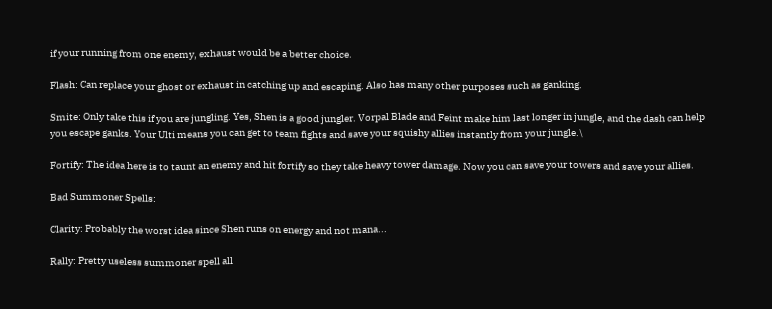if your running from one enemy, exhaust would be a better choice.

Flash: Can replace your ghost or exhaust in catching up and escaping. Also has many other purposes such as ganking.

Smite: Only take this if you are jungling. Yes, Shen is a good jungler. Vorpal Blade and Feint make him last longer in jungle, and the dash can help you escape ganks. Your Ulti means you can get to team fights and save your squishy allies instantly from your jungle.\

Fortify: The idea here is to taunt an enemy and hit fortify so they take heavy tower damage. Now you can save your towers and save your allies.

Bad Summoner Spells:

Clarity: Probably the worst idea since Shen runs on energy and not mana...

Rally: Pretty useless summoner spell all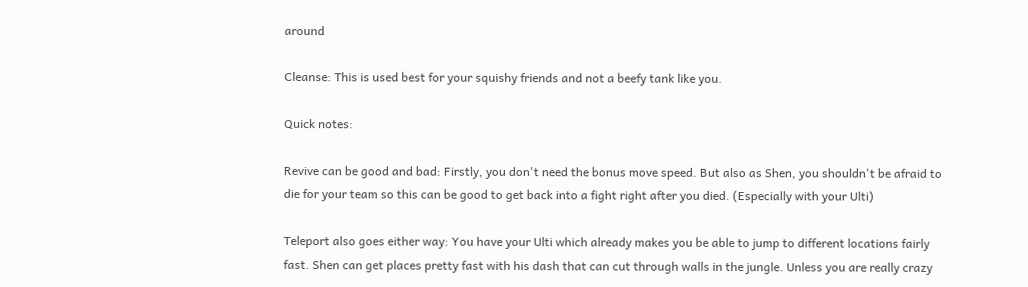around

Cleanse: This is used best for your squishy friends and not a beefy tank like you.

Quick notes:

Revive can be good and bad: Firstly, you don't need the bonus move speed. But also as Shen, you shouldn't be afraid to die for your team so this can be good to get back into a fight right after you died. (Especially with your Ulti)

Teleport also goes either way: You have your Ulti which already makes you be able to jump to different locations fairly fast. Shen can get places pretty fast with his dash that can cut through walls in the jungle. Unless you are really crazy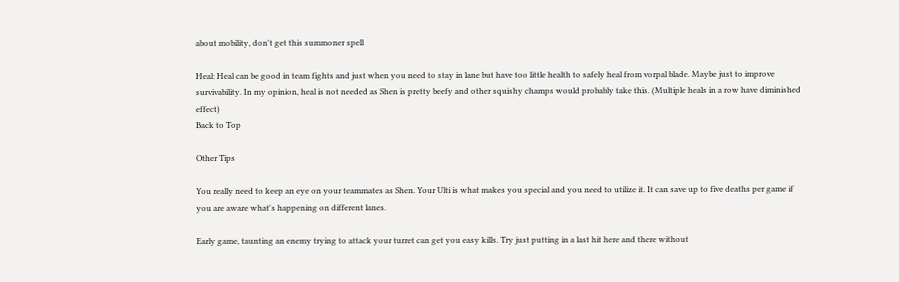about mobility, don't get this summoner spell

Heal: Heal can be good in team fights and just when you need to stay in lane but have too little health to safely heal from vorpal blade. Maybe just to improve survivability. In my opinion, heal is not needed as Shen is pretty beefy and other squishy champs would probably take this. (Multiple heals in a row have diminished effect)
Back to Top

Other Tips

You really need to keep an eye on your teammates as Shen. Your Ulti is what makes you special and you need to utilize it. It can save up to five deaths per game if you are aware what's happening on different lanes.

Early game, taunting an enemy trying to attack your turret can get you easy kills. Try just putting in a last hit here and there without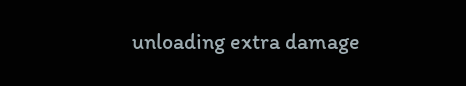unloading extra damage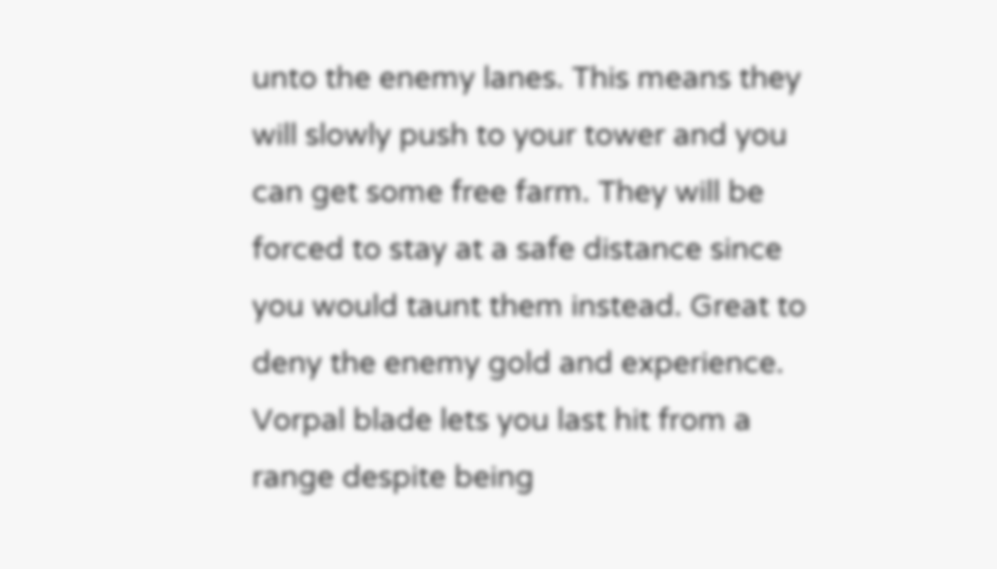unto the enemy lanes. This means they will slowly push to your tower and you can get some free farm. They will be forced to stay at a safe distance since you would taunt them instead. Great to deny the enemy gold and experience. Vorpal blade lets you last hit from a range despite being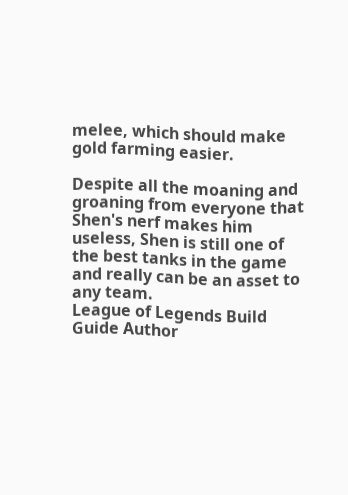melee, which should make gold farming easier.

Despite all the moaning and groaning from everyone that Shen's nerf makes him useless, Shen is still one of the best tanks in the game and really can be an asset to any team.
League of Legends Build Guide Author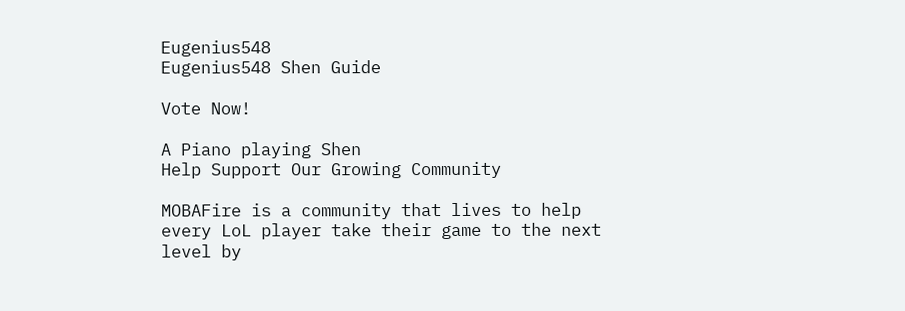Eugenius548
Eugenius548 Shen Guide

Vote Now!

A Piano playing Shen
Help Support Our Growing Community

MOBAFire is a community that lives to help every LoL player take their game to the next level by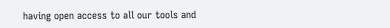having open access to all our tools and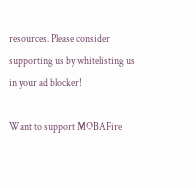resources. Please consider supporting us by whitelisting us in your ad blocker!

Want to support MOBAFire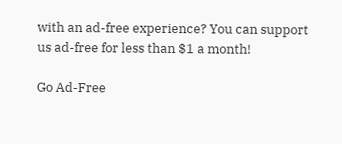with an ad-free experience? You can support us ad-free for less than $1 a month!

Go Ad-Free